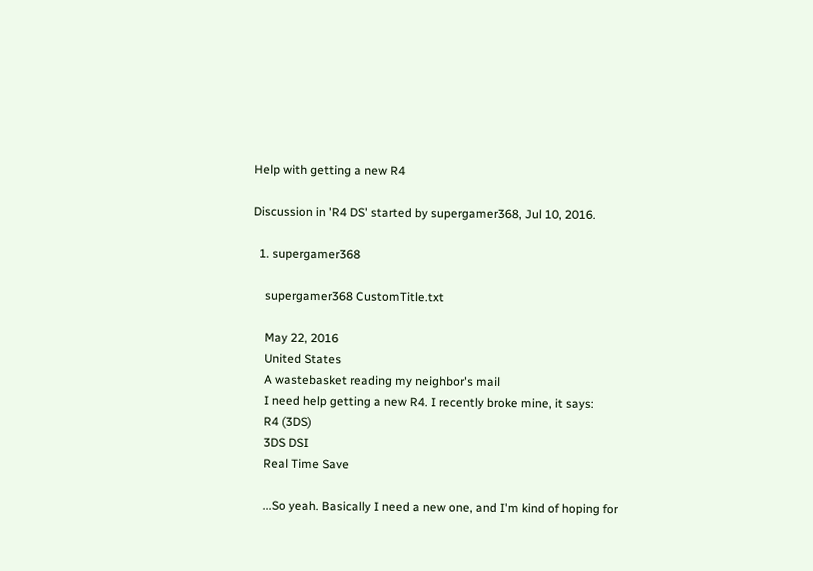Help with getting a new R4

Discussion in 'R4 DS' started by supergamer368, Jul 10, 2016.

  1. supergamer368

    supergamer368 CustomTitle.txt

    May 22, 2016
    United States
    A wastebasket reading my neighbor's mail
    I need help getting a new R4. I recently broke mine, it says:
    R4 (3DS)
    3DS DSI
    Real Time Save

    ...So yeah. Basically I need a new one, and I'm kind of hoping for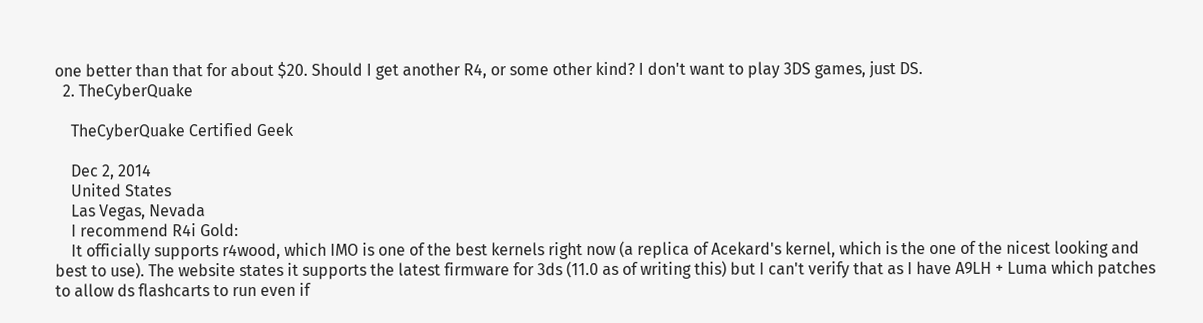one better than that for about $20. Should I get another R4, or some other kind? I don't want to play 3DS games, just DS.
  2. TheCyberQuake

    TheCyberQuake Certified Geek

    Dec 2, 2014
    United States
    Las Vegas, Nevada
    I recommend R4i Gold:
    It officially supports r4wood, which IMO is one of the best kernels right now (a replica of Acekard's kernel, which is the one of the nicest looking and best to use). The website states it supports the latest firmware for 3ds (11.0 as of writing this) but I can't verify that as I have A9LH + Luma which patches to allow ds flashcarts to run even if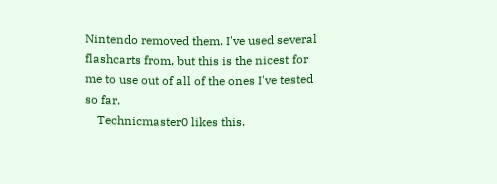Nintendo removed them. I've used several flashcarts from, but this is the nicest for me to use out of all of the ones I've tested so far.
    Technicmaster0 likes this.